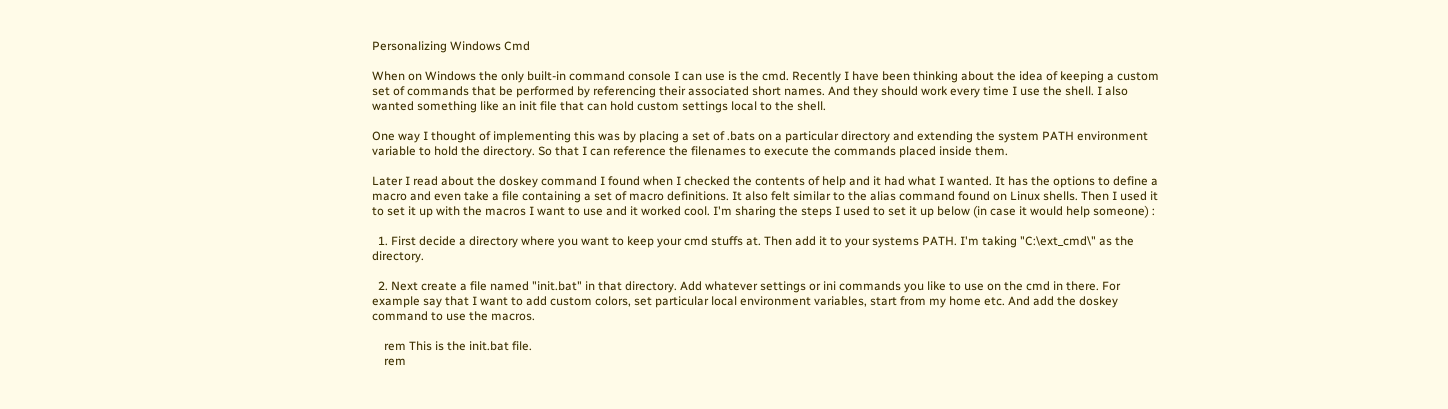Personalizing Windows Cmd

When on Windows the only built-in command console I can use is the cmd. Recently I have been thinking about the idea of keeping a custom set of commands that be performed by referencing their associated short names. And they should work every time I use the shell. I also wanted something like an init file that can hold custom settings local to the shell.

One way I thought of implementing this was by placing a set of .bats on a particular directory and extending the system PATH environment variable to hold the directory. So that I can reference the filenames to execute the commands placed inside them.

Later I read about the doskey command I found when I checked the contents of help and it had what I wanted. It has the options to define a macro and even take a file containing a set of macro definitions. It also felt similar to the alias command found on Linux shells. Then I used it to set it up with the macros I want to use and it worked cool. I'm sharing the steps I used to set it up below (in case it would help someone) :

  1. First decide a directory where you want to keep your cmd stuffs at. Then add it to your systems PATH. I'm taking "C:\ext_cmd\" as the directory.

  2. Next create a file named "init.bat" in that directory. Add whatever settings or ini commands you like to use on the cmd in there. For example say that I want to add custom colors, set particular local environment variables, start from my home etc. And add the doskey command to use the macros.

    rem This is the init.bat file.
    rem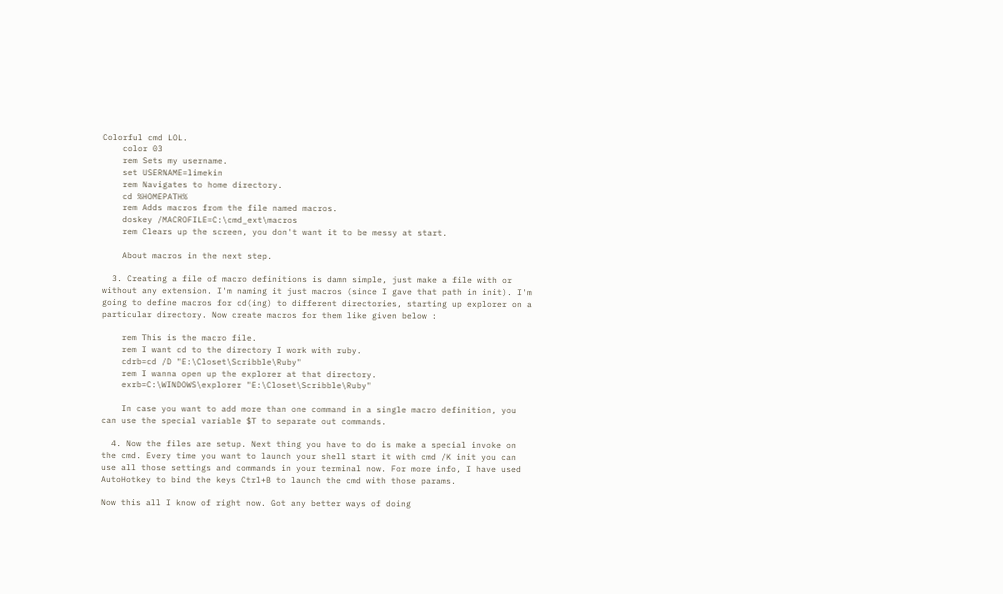Colorful cmd LOL.
    color 03
    rem Sets my username.
    set USERNAME=limekin
    rem Navigates to home directory.
    cd %HOMEPATH%
    rem Adds macros from the file named macros.
    doskey /MACROFILE=C:\cmd_ext\macros
    rem Clears up the screen, you don't want it to be messy at start.

    About macros in the next step.

  3. Creating a file of macro definitions is damn simple, just make a file with or without any extension. I'm naming it just macros (since I gave that path in init). I'm going to define macros for cd(ing) to different directories, starting up explorer on a particular directory. Now create macros for them like given below :

    rem This is the macro file.
    rem I want cd to the directory I work with ruby.
    cdrb=cd /D "E:\Closet\Scribble\Ruby"
    rem I wanna open up the explorer at that directory.
    exrb=C:\WINDOWS\explorer "E:\Closet\Scribble\Ruby"

    In case you want to add more than one command in a single macro definition, you can use the special variable $T to separate out commands.

  4. Now the files are setup. Next thing you have to do is make a special invoke on the cmd. Every time you want to launch your shell start it with cmd /K init you can use all those settings and commands in your terminal now. For more info, I have used AutoHotkey to bind the keys Ctrl+B to launch the cmd with those params.

Now this all I know of right now. Got any better ways of doing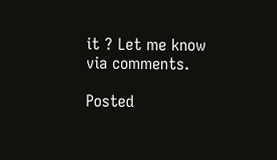it ? Let me know via comments.

Posted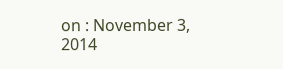on : November 3, 2014